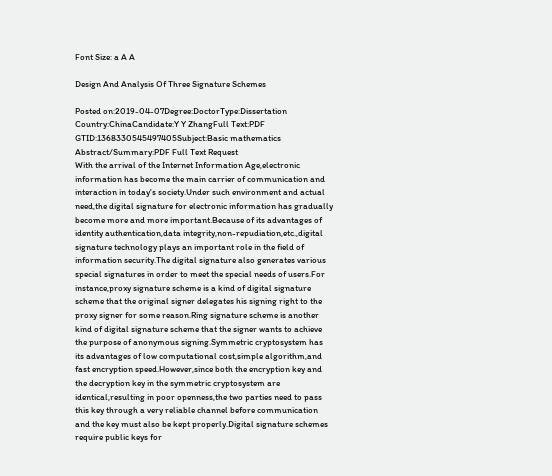Font Size: a A A

Design And Analysis Of Three Signature Schemes

Posted on:2019-04-07Degree:DoctorType:Dissertation
Country:ChinaCandidate:Y Y ZhangFull Text:PDF
GTID:1368330545497405Subject:Basic mathematics
Abstract/Summary:PDF Full Text Request
With the arrival of the Internet Information Age,electronic information has become the main carrier of communication and interaction in today's society.Under such environment and actual need,the digital signature for electronic information has gradually become more and more important.Because of its advantages of identity authentication,data integrity,non-repudiation,etc.,digital signature technology plays an important role in the field of information security.The digital signature also generates various special signatures in order to meet the special needs of users.For instance,proxy signature scheme is a kind of digital signature scheme that the original signer delegates his signing right to the proxy signer for some reason.Ring signature scheme is another kind of digital signature scheme that the signer wants to achieve the purpose of anonymous signing.Symmetric cryptosystem has its advantages of low computational cost,simple algorithm,and fast encryption speed.However,since both the encryption key and the decryption key in the symmetric cryptosystem are identical,resulting in poor openness,the two parties need to pass this key through a very reliable channel before communication and the key must also be kept properly.Digital signature schemes require public keys for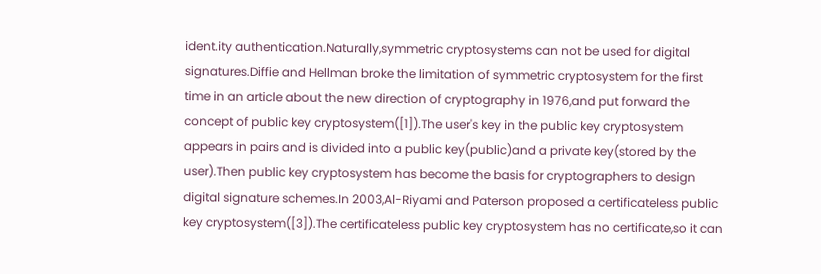ident.ity authentication.Naturally,symmetric cryptosystems can not be used for digital signatures.Diffie and Hellman broke the limitation of symmetric cryptosystem for the first time in an article about the new direction of cryptography in 1976,and put forward the concept of public key cryptosystem([1]).The user's key in the public key cryptosystem appears in pairs and is divided into a public key(public)and a private key(stored by the user).Then public key cryptosystem has become the basis for cryptographers to design digital signature schemes.In 2003,Al-Riyami and Paterson proposed a certificateless public key cryptosystem([3]).The certificateless public key cryptosystem has no certificate,so it can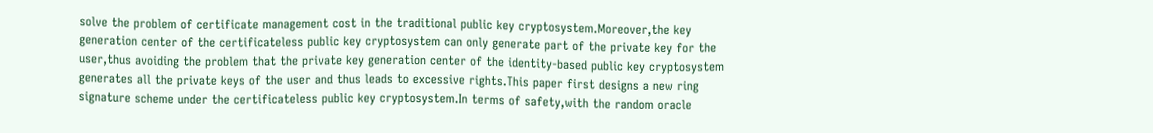solve the problem of certificate management cost in the traditional public key cryptosystem.Moreover,the key generation center of the certificateless public key cryptosystem can only generate part of the private key for the user,thus avoiding the problem that the private key generation center of the identity-based public key cryptosystem generates all the private keys of the user and thus leads to excessive rights.This paper first designs a new ring signature scheme under the certificateless public key cryptosystem.In terms of safety,with the random oracle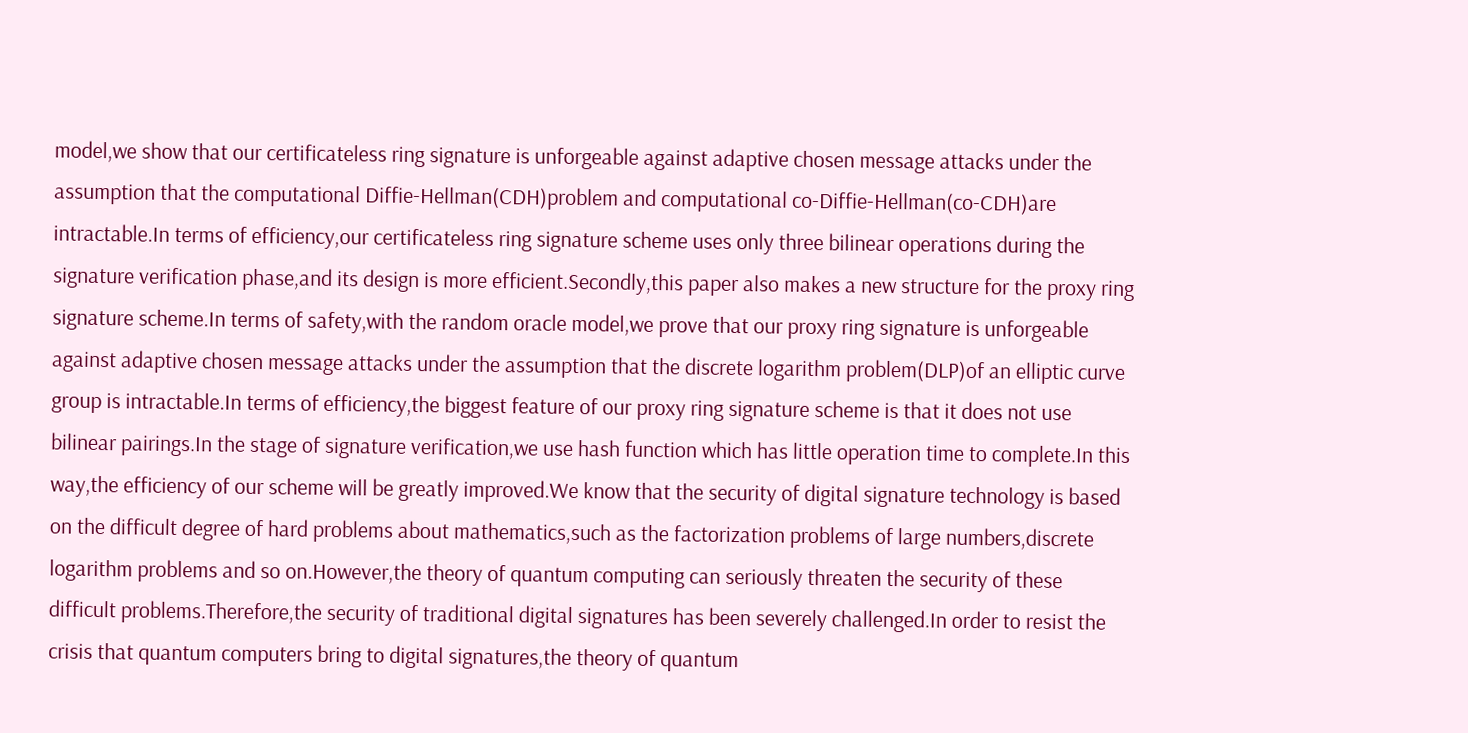model,we show that our certificateless ring signature is unforgeable against adaptive chosen message attacks under the assumption that the computational Diffie-Hellman(CDH)problem and computational co-Diffie-Hellman(co-CDH)are intractable.In terms of efficiency,our certificateless ring signature scheme uses only three bilinear operations during the signature verification phase,and its design is more efficient.Secondly,this paper also makes a new structure for the proxy ring signature scheme.In terms of safety,with the random oracle model,we prove that our proxy ring signature is unforgeable against adaptive chosen message attacks under the assumption that the discrete logarithm problem(DLP)of an elliptic curve group is intractable.In terms of efficiency,the biggest feature of our proxy ring signature scheme is that it does not use bilinear pairings.In the stage of signature verification,we use hash function which has little operation time to complete.In this way,the efficiency of our scheme will be greatly improved.We know that the security of digital signature technology is based on the difficult degree of hard problems about mathematics,such as the factorization problems of large numbers,discrete logarithm problems and so on.However,the theory of quantum computing can seriously threaten the security of these difficult problems.Therefore,the security of traditional digital signatures has been severely challenged.In order to resist the crisis that quantum computers bring to digital signatures,the theory of quantum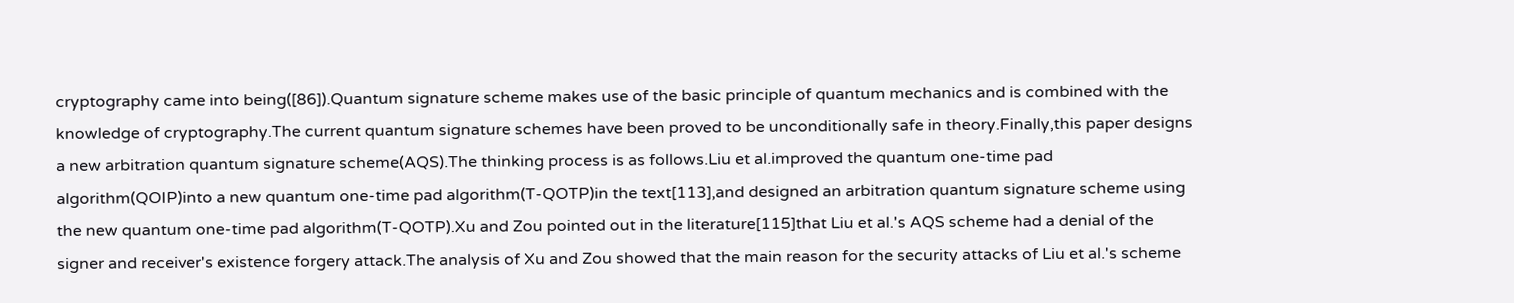cryptography came into being([86]).Quantum signature scheme makes use of the basic principle of quantum mechanics and is combined with the knowledge of cryptography.The current quantum signature schemes have been proved to be unconditionally safe in theory.Finally,this paper designs a new arbitration quantum signature scheme(AQS).The thinking process is as follows.Liu et al.improved the quantum one-time pad algorithm(QOIP)into a new quantum one-time pad algorithm(T-QOTP)in the text[113],and designed an arbitration quantum signature scheme using the new quantum one-time pad algorithm(T-QOTP).Xu and Zou pointed out in the literature[115]that Liu et al.'s AQS scheme had a denial of the signer and receiver's existence forgery attack.The analysis of Xu and Zou showed that the main reason for the security attacks of Liu et al.'s scheme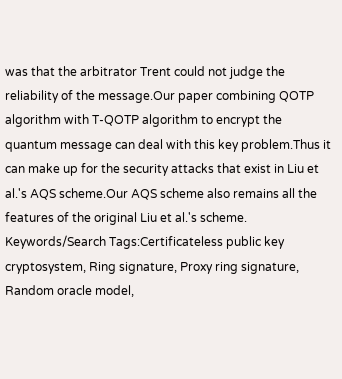was that the arbitrator Trent could not judge the reliability of the message.Our paper combining QOTP algorithm with T-QOTP algorithm to encrypt the quantum message can deal with this key problem.Thus it can make up for the security attacks that exist in Liu et al.'s AQS scheme.Our AQS scheme also remains all the features of the original Liu et al.'s scheme.
Keywords/Search Tags:Certificateless public key cryptosystem, Ring signature, Proxy ring signature, Random oracle model,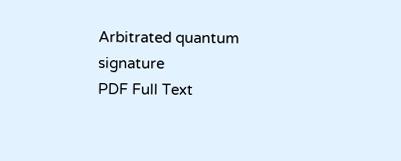Arbitrated quantum signature
PDF Full Text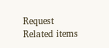Request
Related items